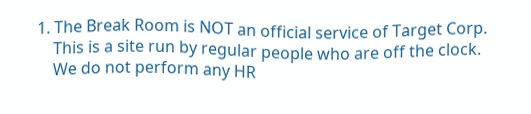1. The Break Room is NOT an official service of Target Corp.
    This is a site run by regular people who are off the clock.
    We do not perform any HR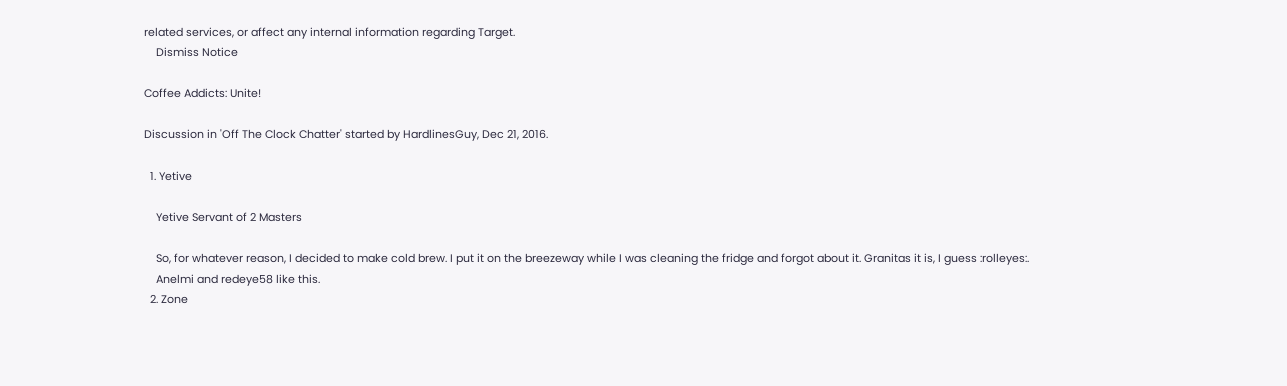related services, or affect any internal information regarding Target.
    Dismiss Notice

Coffee Addicts: Unite!

Discussion in 'Off The Clock Chatter' started by HardlinesGuy, Dec 21, 2016.

  1. Yetive

    Yetive Servant of 2 Masters

    So, for whatever reason, I decided to make cold brew. I put it on the breezeway while I was cleaning the fridge and forgot about it. Granitas it is, I guess :rolleyes:.
    Anelmi and redeye58 like this.
  2. Zone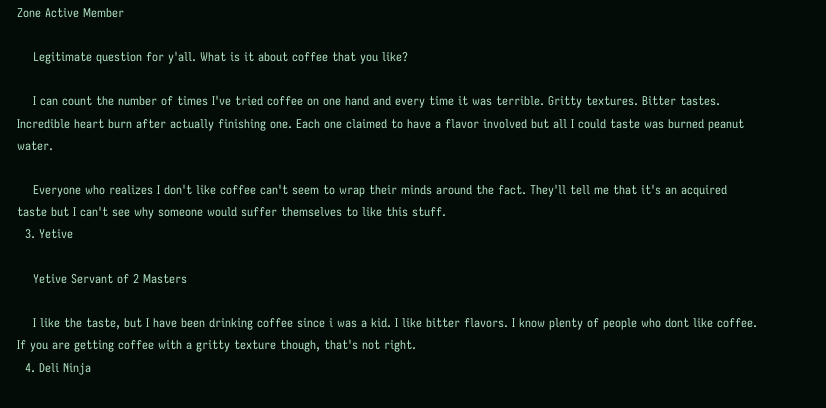Zone Active Member

    Legitimate question for y'all. What is it about coffee that you like?

    I can count the number of times I've tried coffee on one hand and every time it was terrible. Gritty textures. Bitter tastes. Incredible heart burn after actually finishing one. Each one claimed to have a flavor involved but all I could taste was burned peanut water.

    Everyone who realizes I don't like coffee can't seem to wrap their minds around the fact. They'll tell me that it's an acquired taste but I can't see why someone would suffer themselves to like this stuff.
  3. Yetive

    Yetive Servant of 2 Masters

    I like the taste, but I have been drinking coffee since i was a kid. I like bitter flavors. I know plenty of people who dont like coffee. If you are getting coffee with a gritty texture though, that's not right.
  4. Deli Ninja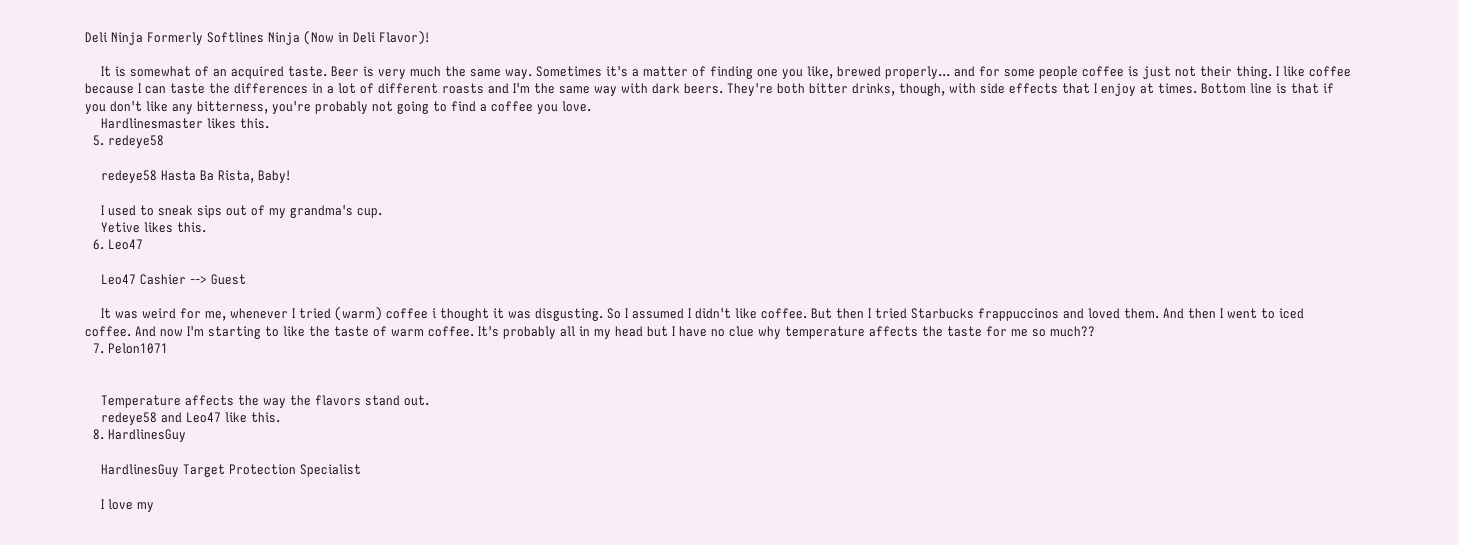Deli Ninja Formerly Softlines Ninja (Now in Deli Flavor)!

    It is somewhat of an acquired taste. Beer is very much the same way. Sometimes it's a matter of finding one you like, brewed properly... and for some people coffee is just not their thing. I like coffee because I can taste the differences in a lot of different roasts and I'm the same way with dark beers. They're both bitter drinks, though, with side effects that I enjoy at times. Bottom line is that if you don't like any bitterness, you're probably not going to find a coffee you love.
    Hardlinesmaster likes this.
  5. redeye58

    redeye58 Hasta Ba Rista, Baby!

    I used to sneak sips out of my grandma's cup.
    Yetive likes this.
  6. Leo47

    Leo47 Cashier --> Guest

    It was weird for me, whenever I tried (warm) coffee i thought it was disgusting. So I assumed I didn't like coffee. But then I tried Starbucks frappuccinos and loved them. And then I went to iced coffee. And now I'm starting to like the taste of warm coffee. It's probably all in my head but I have no clue why temperature affects the taste for me so much??
  7. Pelon1071


    Temperature affects the way the flavors stand out.
    redeye58 and Leo47 like this.
  8. HardlinesGuy

    HardlinesGuy Target Protection Specialist

    I love my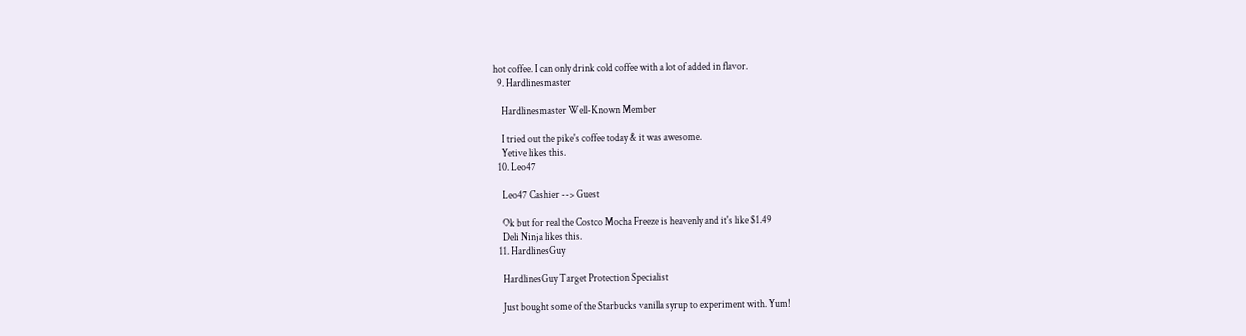hot coffee. I can only drink cold coffee with a lot of added in flavor.
  9. Hardlinesmaster

    Hardlinesmaster Well-Known Member

    I tried out the pike's coffee today & it was awesome.
    Yetive likes this.
  10. Leo47

    Leo47 Cashier --> Guest

    Ok but for real the Costco Mocha Freeze is heavenly and it's like $1.49
    Deli Ninja likes this.
  11. HardlinesGuy

    HardlinesGuy Target Protection Specialist

    Just bought some of the Starbucks vanilla syrup to experiment with. Yum!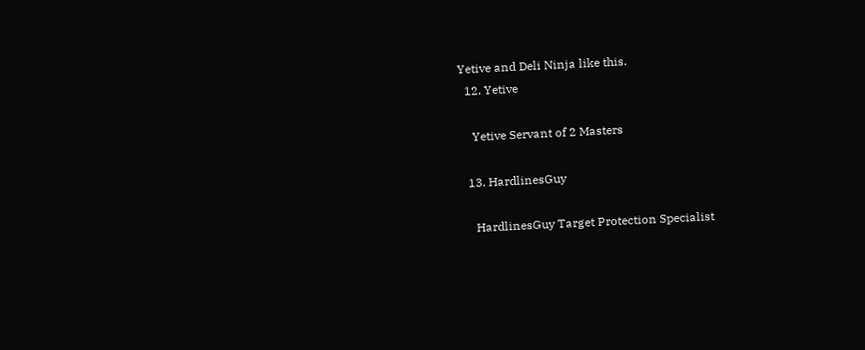Yetive and Deli Ninja like this.
  12. Yetive

    Yetive Servant of 2 Masters

  13. HardlinesGuy

    HardlinesGuy Target Protection Specialist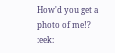How'd you get a photo of me!? :eek: